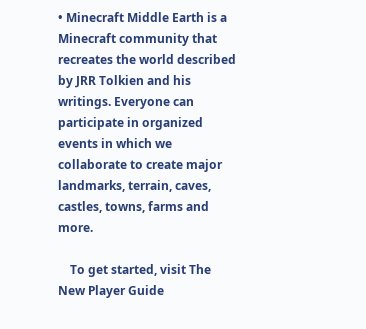• Minecraft Middle Earth is a Minecraft community that recreates the world described by JRR Tolkien and his writings. Everyone can participate in organized events in which we collaborate to create major landmarks, terrain, caves, castles, towns, farms and more.

    To get started, visit The New Player Guide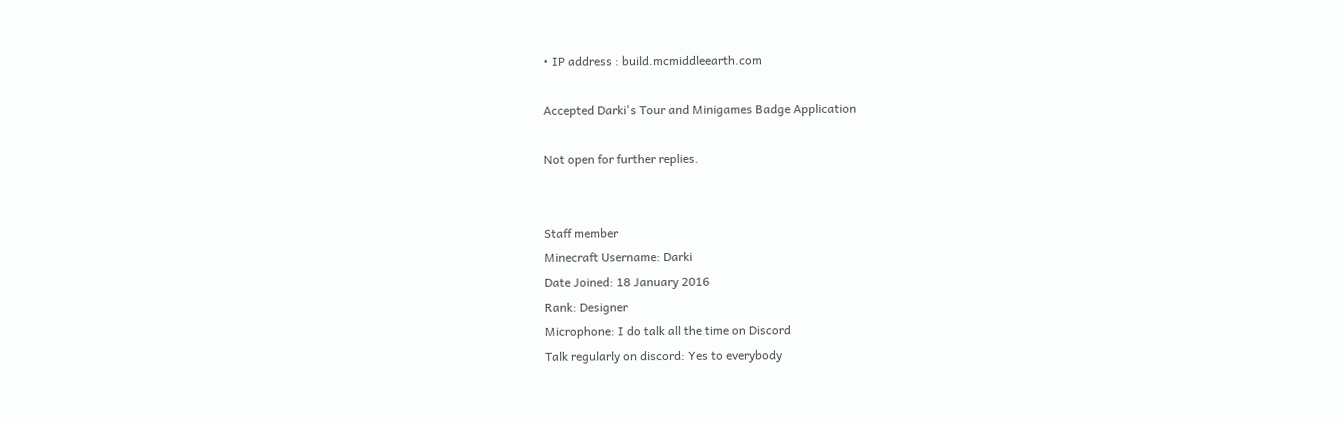• IP address : build.mcmiddleearth.com

Accepted Darki's Tour and Minigames Badge Application

Not open for further replies.


Staff member
Minecraft Username: Darki
Date Joined: 18 January 2016
Rank: Designer
Microphone: I do talk all the time on Discord
Talk regularly on discord: Yes to everybody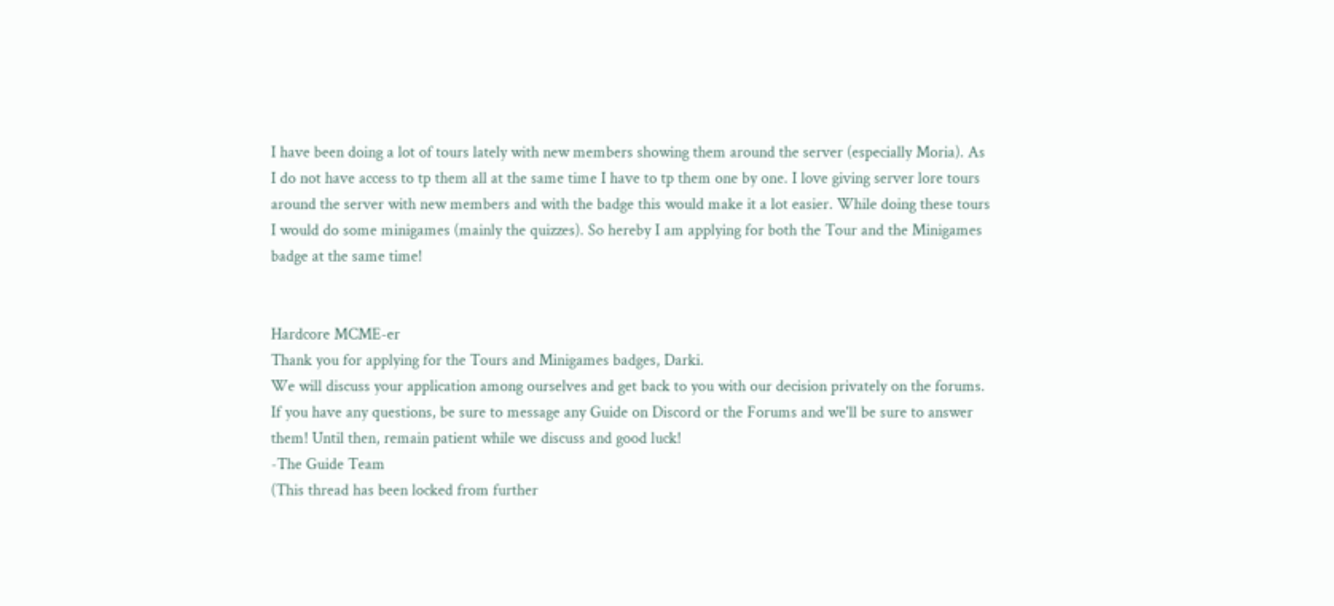I have been doing a lot of tours lately with new members showing them around the server (especially Moria). As I do not have access to tp them all at the same time I have to tp them one by one. I love giving server lore tours around the server with new members and with the badge this would make it a lot easier. While doing these tours I would do some minigames (mainly the quizzes). So hereby I am applying for both the Tour and the Minigames badge at the same time!


Hardcore MCME-er
Thank you for applying for the Tours and Minigames badges, Darki.
We will discuss your application among ourselves and get back to you with our decision privately on the forums. If you have any questions, be sure to message any Guide on Discord or the Forums and we'll be sure to answer them! Until then, remain patient while we discuss and good luck!
-The Guide Team
(This thread has been locked from further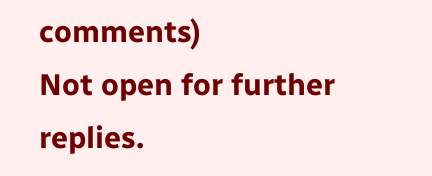comments)
Not open for further replies.